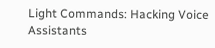Light Commands: Hacking Voice Assistants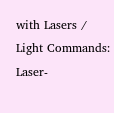with Lasers / Light Commands: Laser-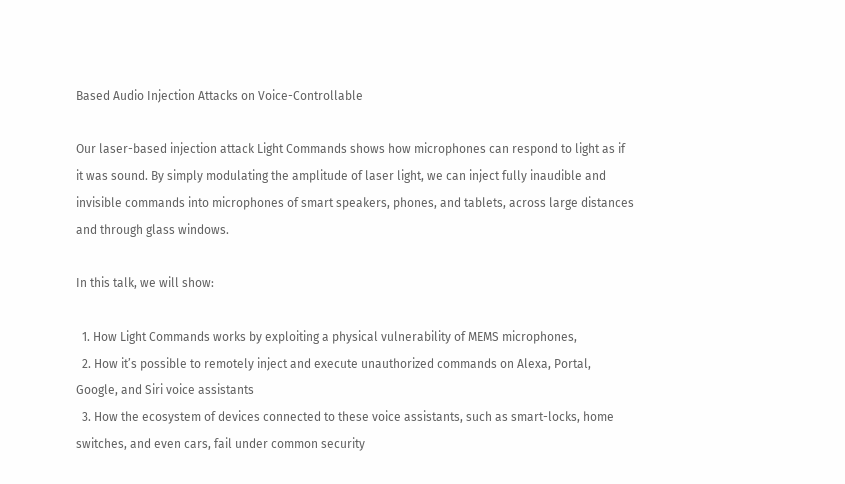Based Audio Injection Attacks on Voice-Controllable

Our laser-based injection attack Light Commands shows how microphones can respond to light as if it was sound. By simply modulating the amplitude of laser light, we can inject fully inaudible and invisible commands into microphones of smart speakers, phones, and tablets, across large distances and through glass windows.

In this talk, we will show:

  1. How Light Commands works by exploiting a physical vulnerability of MEMS microphones,
  2. How it’s possible to remotely inject and execute unauthorized commands on Alexa, Portal, Google, and Siri voice assistants
  3. How the ecosystem of devices connected to these voice assistants, such as smart-locks, home switches, and even cars, fail under common security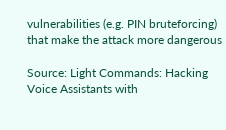vulnerabilities (e.g. PIN bruteforcing) that make the attack more dangerous

Source: Light Commands: Hacking Voice Assistants with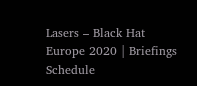Lasers – Black Hat Europe 2020 | Briefings Schedule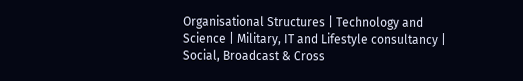Organisational Structures | Technology and Science | Military, IT and Lifestyle consultancy | Social, Broadcast & Cross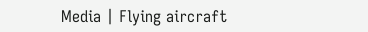Media | Flying aircraft